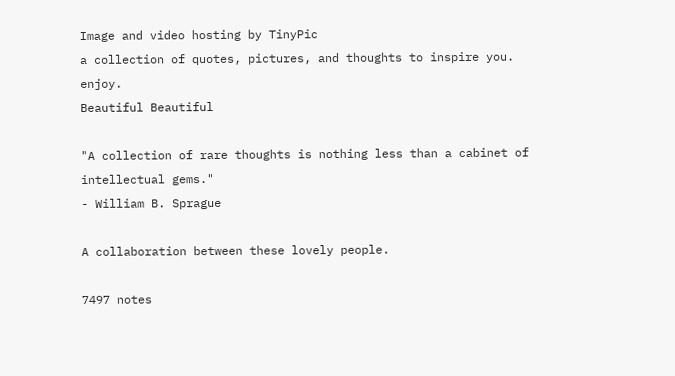Image and video hosting by TinyPic
a collection of quotes, pictures, and thoughts to inspire you. enjoy.
Beautiful Beautiful

"A collection of rare thoughts is nothing less than a cabinet of intellectual gems."
- William B. Sprague

A collaboration between these lovely people.

7497 notes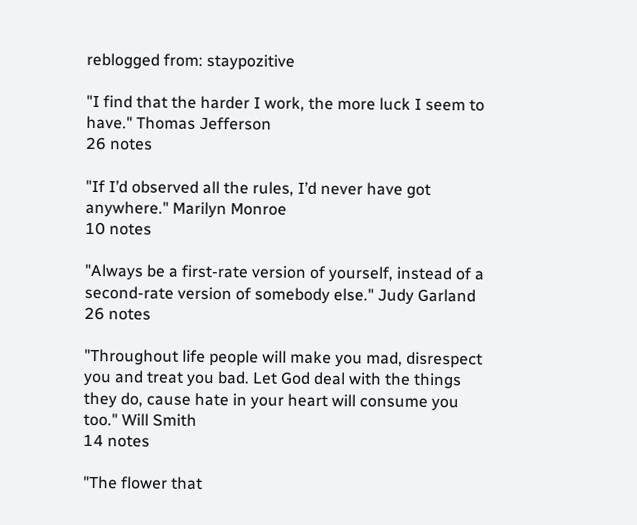reblogged from: staypozitive

"I find that the harder I work, the more luck I seem to have." Thomas Jefferson
26 notes

"If I’d observed all the rules, I’d never have got anywhere." Marilyn Monroe
10 notes

"Always be a first-rate version of yourself, instead of a second-rate version of somebody else." Judy Garland
26 notes

"Throughout life people will make you mad, disrespect you and treat you bad. Let God deal with the things they do, cause hate in your heart will consume you too." Will Smith
14 notes

"The flower that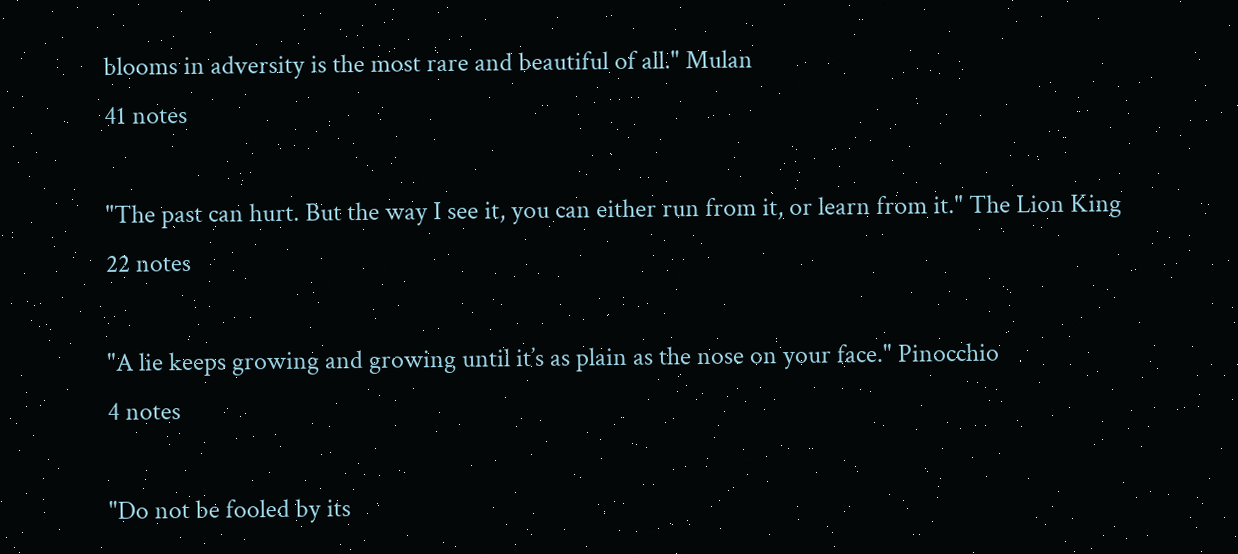blooms in adversity is the most rare and beautiful of all." Mulan
41 notes

"The past can hurt. But the way I see it, you can either run from it, or learn from it." The Lion King
22 notes

"A lie keeps growing and growing until it’s as plain as the nose on your face." Pinocchio
4 notes

"Do not be fooled by its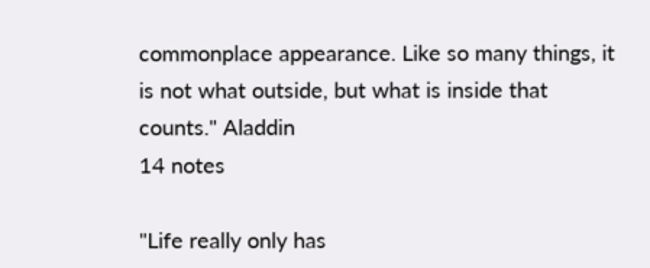commonplace appearance. Like so many things, it is not what outside, but what is inside that counts." Aladdin
14 notes

"Life really only has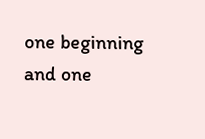one beginning and one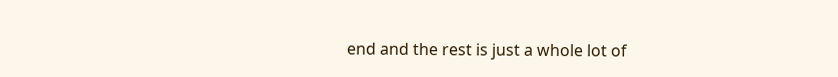end and the rest is just a whole lot of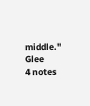middle." Glee
4 notes